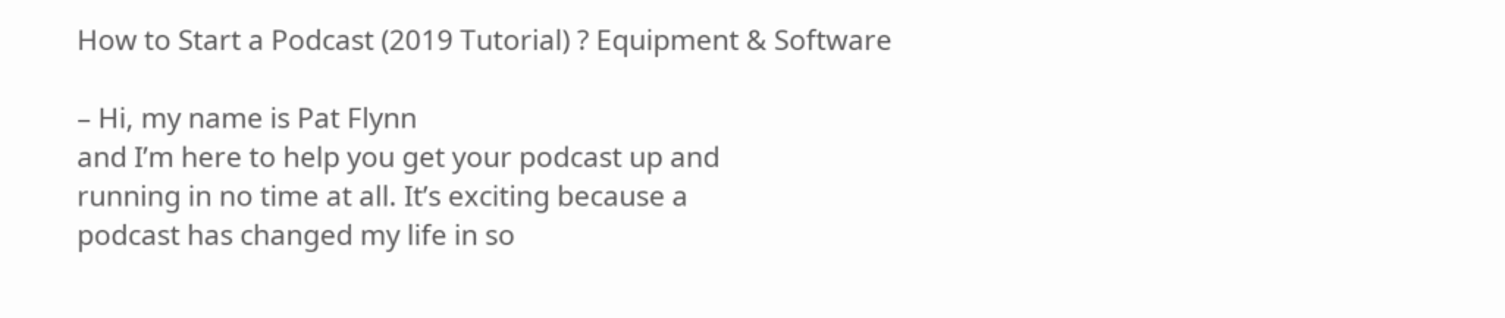How to Start a Podcast (2019 Tutorial) ? Equipment & Software

– Hi, my name is Pat Flynn
and I’m here to help you get your podcast up and
running in no time at all. It’s exciting because a
podcast has changed my life in so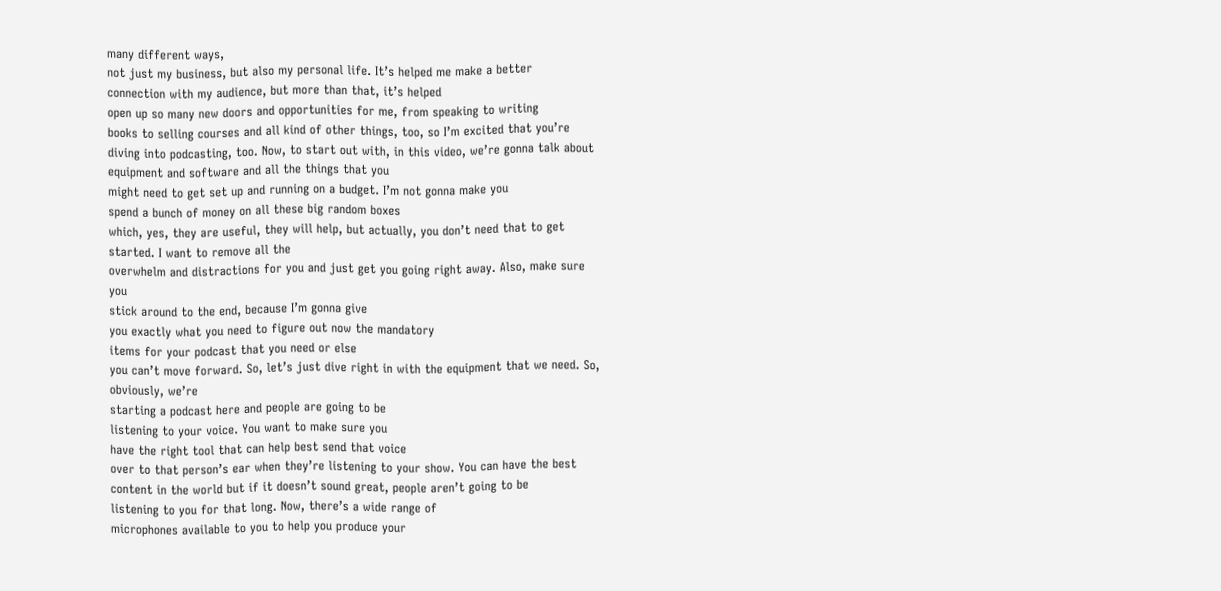many different ways,
not just my business, but also my personal life. It’s helped me make a better
connection with my audience, but more than that, it’s helped
open up so many new doors and opportunities for me, from speaking to writing
books to selling courses and all kind of other things, too, so I’m excited that you’re
diving into podcasting, too. Now, to start out with, in this video, we’re gonna talk about
equipment and software and all the things that you
might need to get set up and running on a budget. I’m not gonna make you
spend a bunch of money on all these big random boxes
which, yes, they are useful, they will help, but actually, you don’t need that to get started. I want to remove all the
overwhelm and distractions for you and just get you going right away. Also, make sure you
stick around to the end, because I’m gonna give
you exactly what you need to figure out now the mandatory
items for your podcast that you need or else
you can’t move forward. So, let’s just dive right in with the equipment that we need. So, obviously, we’re
starting a podcast here and people are going to be
listening to your voice. You want to make sure you
have the right tool that can help best send that voice
over to that person’s ear when they’re listening to your show. You can have the best
content in the world but if it doesn’t sound great, people aren’t going to be
listening to you for that long. Now, there’s a wide range of
microphones available to you to help you produce your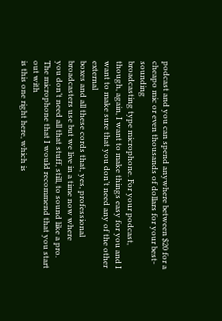podcast and you can spend anywhere between $20 for a cheapo mic or even thousands of dollars for your best-sounding
broadcasting type microphone. For your podcast, though, again, I want to make things easy for you and I want to make sure that you don’t need any of the other external
boxes and all these cords that, yes, professional broadcasters use but we live in a time now where
you don’t need all that stuff, still, to sound like a pro. The microphone that I would recommend that you start out with
is this one right here, which is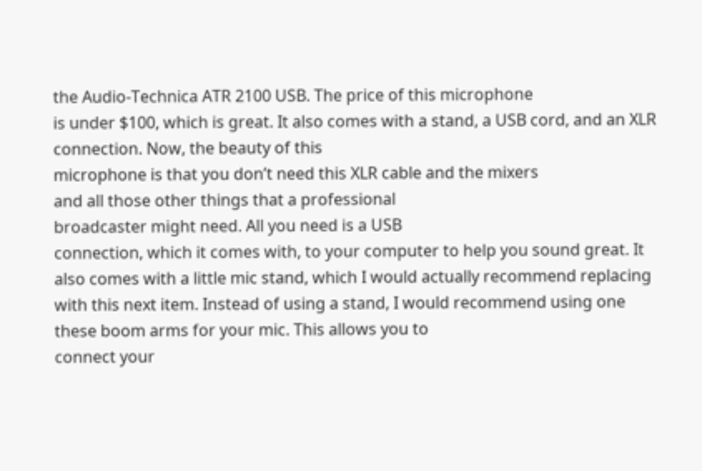the Audio-Technica ATR 2100 USB. The price of this microphone
is under $100, which is great. It also comes with a stand, a USB cord, and an XLR connection. Now, the beauty of this
microphone is that you don’t need this XLR cable and the mixers
and all those other things that a professional
broadcaster might need. All you need is a USB
connection, which it comes with, to your computer to help you sound great. It also comes with a little mic stand, which I would actually recommend replacing with this next item. Instead of using a stand, I would recommend using one
these boom arms for your mic. This allows you to
connect your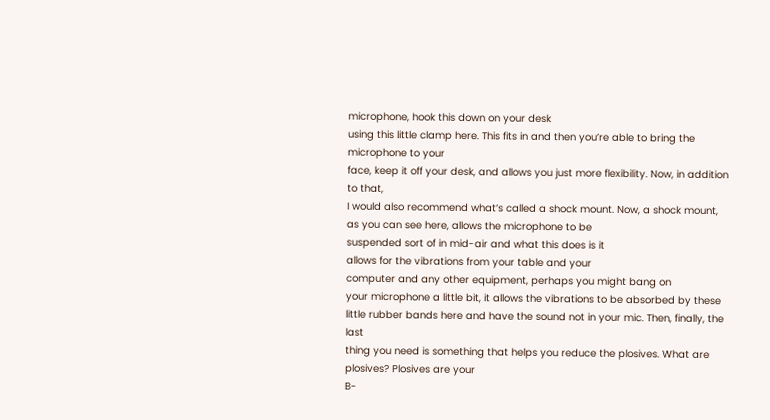microphone, hook this down on your desk
using this little clamp here. This fits in and then you’re able to bring the microphone to your
face, keep it off your desk, and allows you just more flexibility. Now, in addition to that,
I would also recommend what’s called a shock mount. Now, a shock mount, as you can see here, allows the microphone to be
suspended sort of in mid-air and what this does is it
allows for the vibrations from your table and your
computer and any other equipment, perhaps you might bang on
your microphone a little bit, it allows the vibrations to be absorbed by these little rubber bands here and have the sound not in your mic. Then, finally, the last
thing you need is something that helps you reduce the plosives. What are plosives? Plosives are your
B-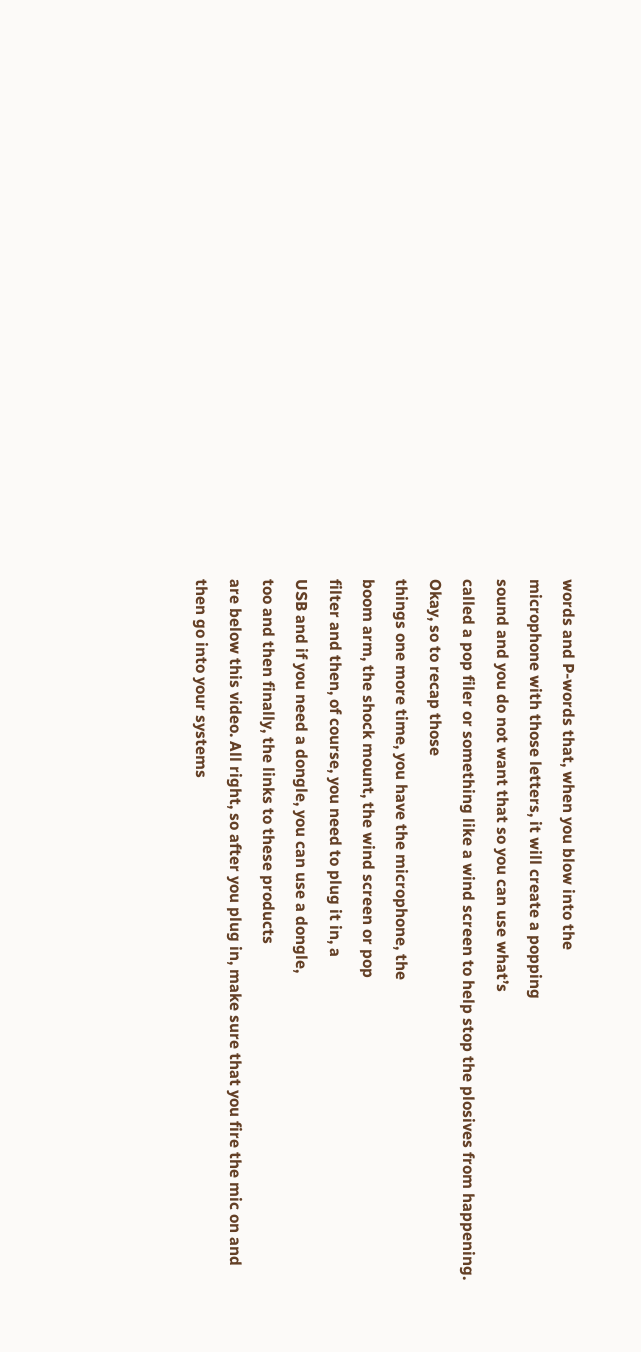words and P-words that, when you blow into the
microphone with those letters, it will create a popping
sound and you do not want that so you can use what’s
called a pop filer or something like a wind screen to help stop the plosives from happening. Okay, so to recap those
things one more time, you have the microphone, the
boom arm, the shock mount, the wind screen or pop
filter and then, of course, you need to plug it in, a
USB and if you need a dongle, you can use a dongle,
too and then finally, the links to these products
are below this video. All right, so after you plug in, make sure that you fire the mic on and then go into your systems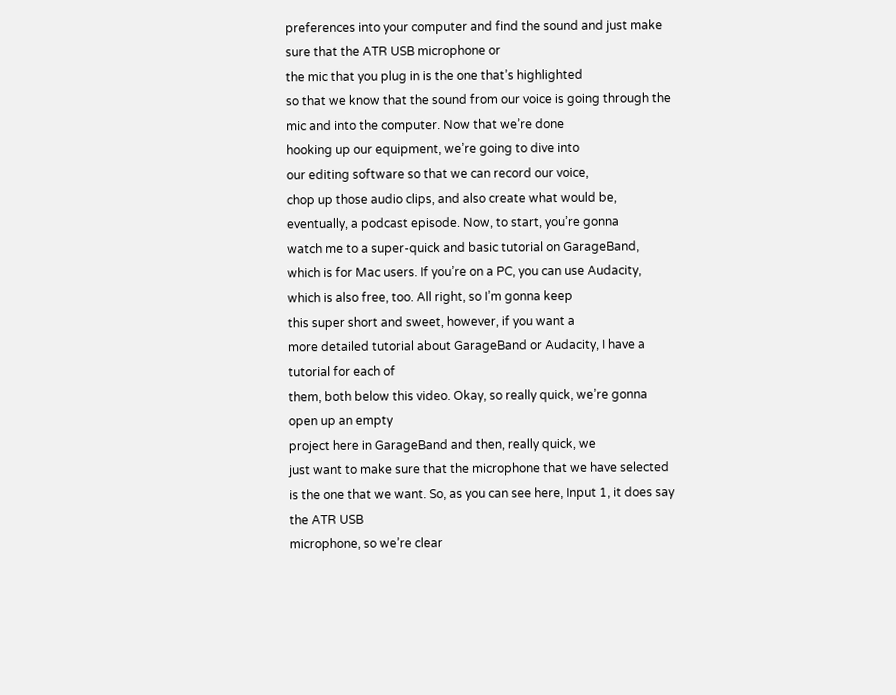preferences into your computer and find the sound and just make sure that the ATR USB microphone or
the mic that you plug in is the one that’s highlighted
so that we know that the sound from our voice is going through the mic and into the computer. Now that we’re done
hooking up our equipment, we’re going to dive into
our editing software so that we can record our voice,
chop up those audio clips, and also create what would be, eventually, a podcast episode. Now, to start, you’re gonna
watch me to a super-quick and basic tutorial on GarageBand,
which is for Mac users. If you’re on a PC, you can use Audacity, which is also free, too. All right, so I’m gonna keep
this super short and sweet, however, if you want a
more detailed tutorial about GarageBand or Audacity, I have a tutorial for each of
them, both below this video. Okay, so really quick, we’re gonna open up an empty
project here in GarageBand and then, really quick, we
just want to make sure that the microphone that we have selected is the one that we want. So, as you can see here, Input 1, it does say the ATR USB
microphone, so we’re clear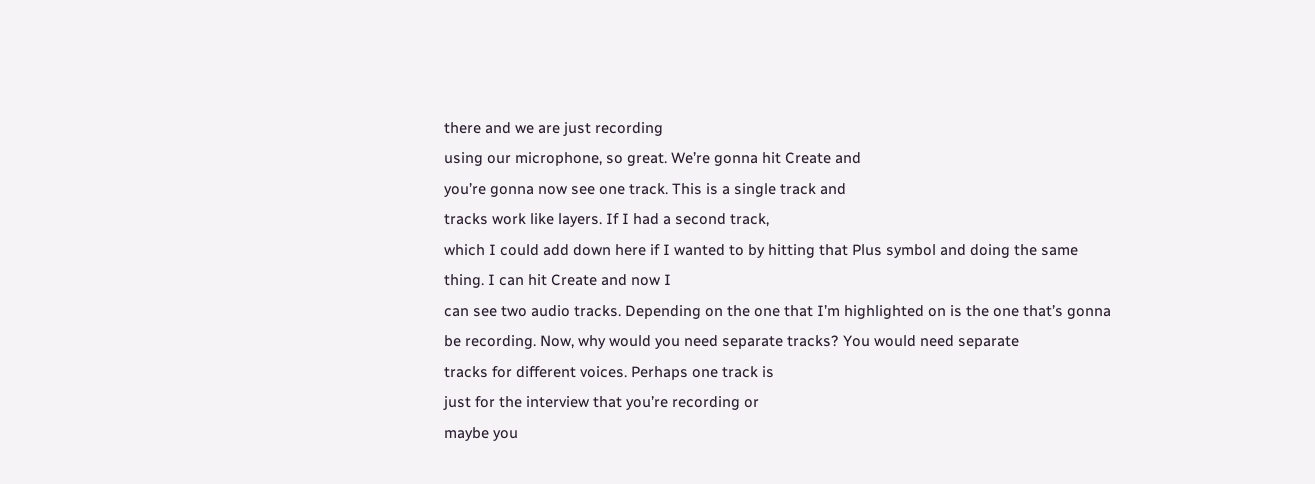there and we are just recording
using our microphone, so great. We’re gonna hit Create and
you’re gonna now see one track. This is a single track and
tracks work like layers. If I had a second track,
which I could add down here if I wanted to by hitting that Plus symbol and doing the same thing. I can hit Create and now I
can see two audio tracks. Depending on the one that I’m highlighted on is the one that’s gonna be recording. Now, why would you need separate tracks? You would need separate
tracks for different voices. Perhaps one track is
just for the interview that you’re recording or
maybe you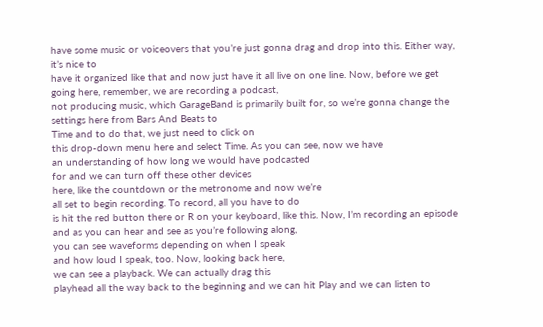have some music or voiceovers that you’re just gonna drag and drop into this. Either way, it’s nice to
have it organized like that and now just have it all live on one line. Now, before we get going here, remember, we are recording a podcast,
not producing music, which GarageBand is primarily built for, so we’re gonna change the settings here from Bars And Beats to
Time and to do that, we just need to click on
this drop-down menu here and select Time. As you can see, now we have
an understanding of how long we would have podcasted
for and we can turn off these other devices
here, like the countdown or the metronome and now we’re
all set to begin recording. To record, all you have to do
is hit the red button there or R on your keyboard, like this. Now, I’m recording an episode
and as you can hear and see as you’re following along,
you can see waveforms depending on when I speak
and how loud I speak, too. Now, looking back here,
we can see a playback. We can actually drag this
playhead all the way back to the beginning and we can hit Play and we can listen to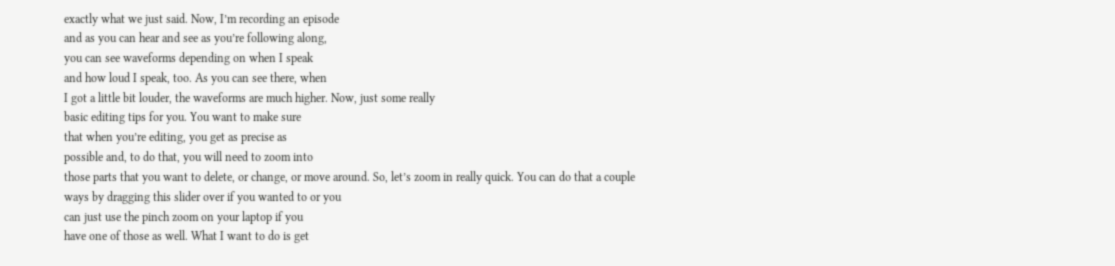exactly what we just said. Now, I’m recording an episode
and as you can hear and see as you’re following along,
you can see waveforms depending on when I speak
and how loud I speak, too. As you can see there, when
I got a little bit louder, the waveforms are much higher. Now, just some really
basic editing tips for you. You want to make sure
that when you’re editing, you get as precise as
possible and, to do that, you will need to zoom into
those parts that you want to delete, or change, or move around. So, let’s zoom in really quick. You can do that a couple
ways by dragging this slider over if you wanted to or you
can just use the pinch zoom on your laptop if you
have one of those as well. What I want to do is get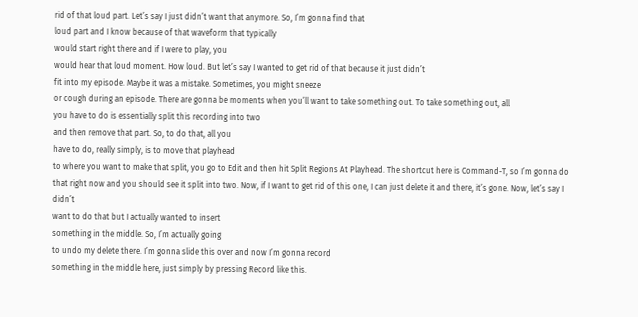rid of that loud part. Let’s say I just didn’t want that anymore. So, I’m gonna find that
loud part and I know because of that waveform that typically
would start right there and if I were to play, you
would hear that loud moment. How loud. But let’s say I wanted to get rid of that because it just didn’t
fit into my episode. Maybe it was a mistake. Sometimes, you might sneeze
or cough during an episode. There are gonna be moments when you’ll want to take something out. To take something out, all
you have to do is essentially split this recording into two
and then remove that part. So, to do that, all you
have to do, really simply, is to move that playhead
to where you want to make that split, you go to Edit and then hit Split Regions At Playhead. The shortcut here is Command-T, so I’m gonna do that right now and you should see it split into two. Now, if I want to get rid of this one, I can just delete it and there, it’s gone. Now, let’s say I didn’t
want to do that but I actually wanted to insert
something in the middle. So, I’m actually going
to undo my delete there. I’m gonna slide this over and now I’m gonna record
something in the middle here, just simply by pressing Record like this.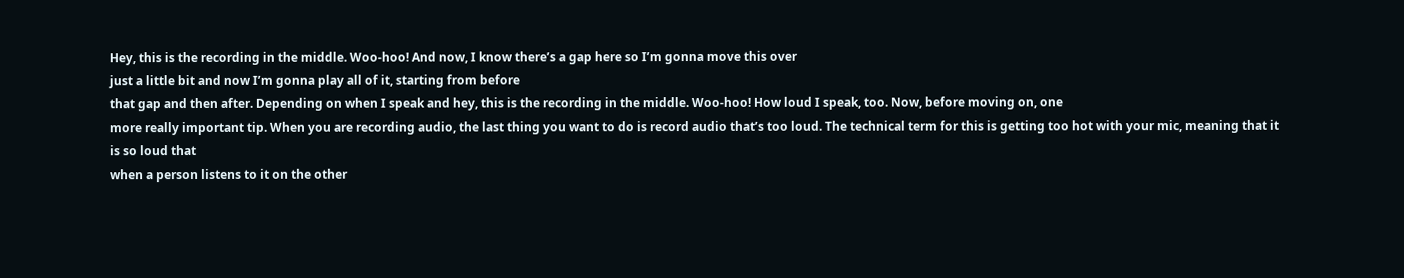Hey, this is the recording in the middle. Woo-hoo! And now, I know there’s a gap here so I’m gonna move this over
just a little bit and now I’m gonna play all of it, starting from before
that gap and then after. Depending on when I speak and hey, this is the recording in the middle. Woo-hoo! How loud I speak, too. Now, before moving on, one
more really important tip. When you are recording audio, the last thing you want to do is record audio that’s too loud. The technical term for this is getting too hot with your mic, meaning that it is so loud that
when a person listens to it on the other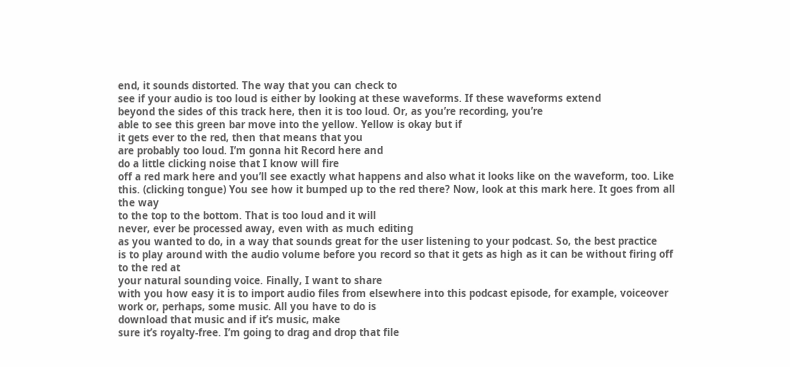end, it sounds distorted. The way that you can check to
see if your audio is too loud is either by looking at these waveforms. If these waveforms extend
beyond the sides of this track here, then it is too loud. Or, as you’re recording, you’re
able to see this green bar move into the yellow. Yellow is okay but if
it gets ever to the red, then that means that you
are probably too loud. I’m gonna hit Record here and
do a little clicking noise that I know will fire
off a red mark here and you’ll see exactly what happens and also what it looks like on the waveform, too. Like this. (clicking tongue) You see how it bumped up to the red there? Now, look at this mark here. It goes from all the way
to the top to the bottom. That is too loud and it will
never, ever be processed away, even with as much editing
as you wanted to do, in a way that sounds great for the user listening to your podcast. So, the best practice
is to play around with the audio volume before you record so that it gets as high as it can be without firing off to the red at
your natural sounding voice. Finally, I want to share
with you how easy it is to import audio files from elsewhere into this podcast episode, for example, voiceover work or, perhaps, some music. All you have to do is
download that music and if it’s music, make
sure it’s royalty-free. I’m going to drag and drop that file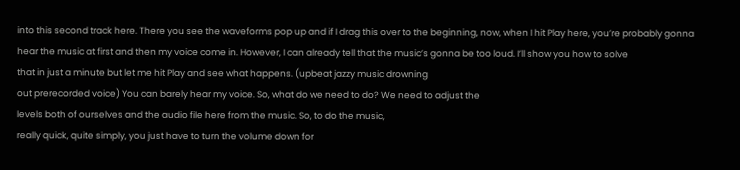into this second track here. There you see the waveforms pop up and if I drag this over to the beginning, now, when I hit Play here, you’re probably gonna
hear the music at first and then my voice come in. However, I can already tell that the music’s gonna be too loud. I’ll show you how to solve
that in just a minute but let me hit Play and see what happens. (upbeat jazzy music drowning
out prerecorded voice) You can barely hear my voice. So, what do we need to do? We need to adjust the
levels both of ourselves and the audio file here from the music. So, to do the music,
really quick, quite simply, you just have to turn the volume down for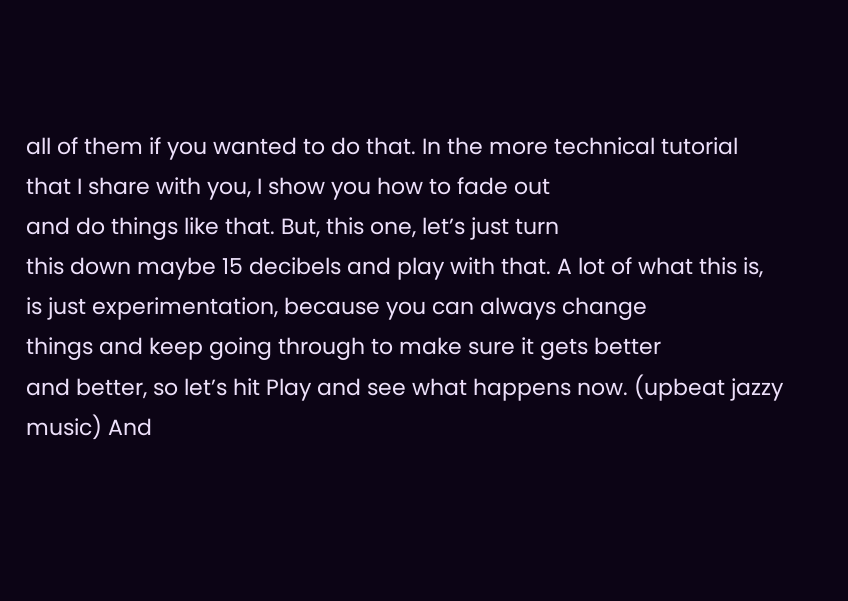all of them if you wanted to do that. In the more technical tutorial
that I share with you, I show you how to fade out
and do things like that. But, this one, let’s just turn
this down maybe 15 decibels and play with that. A lot of what this is,
is just experimentation, because you can always change
things and keep going through to make sure it gets better
and better, so let’s hit Play and see what happens now. (upbeat jazzy music) And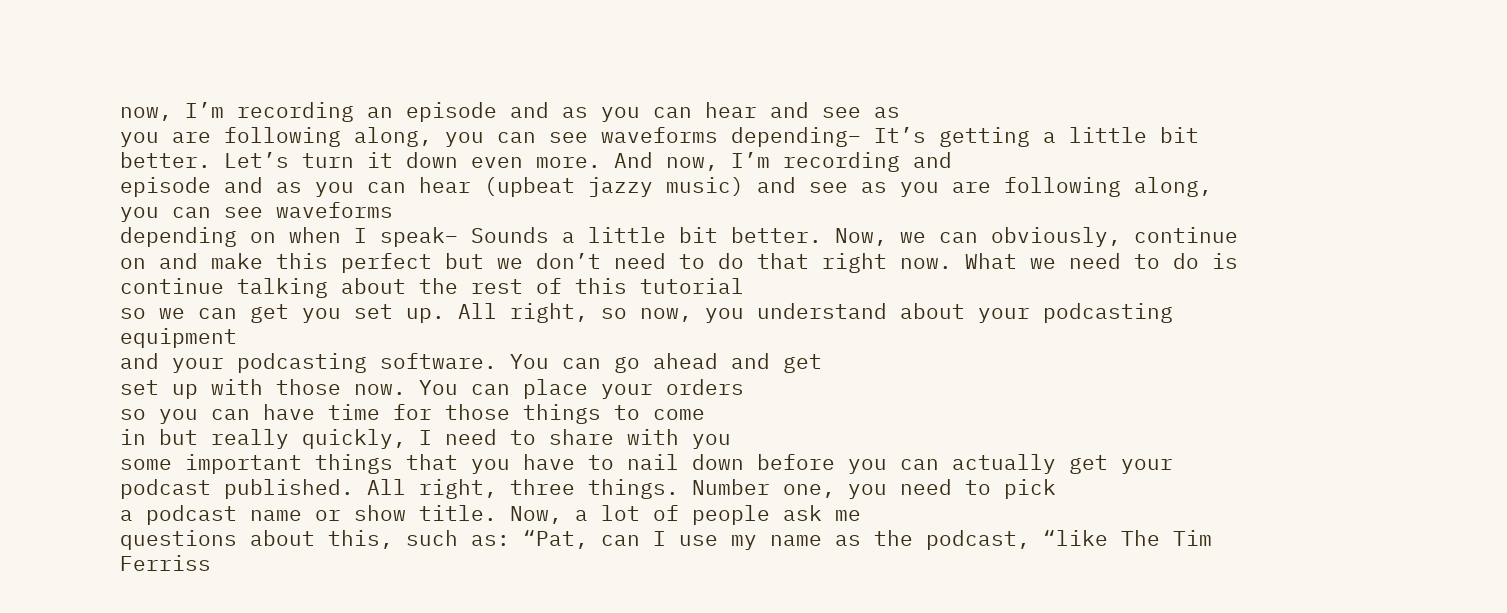now, I’m recording an episode and as you can hear and see as
you are following along, you can see waveforms depending– It’s getting a little bit better. Let’s turn it down even more. And now, I’m recording and
episode and as you can hear (upbeat jazzy music) and see as you are following along, you can see waveforms
depending on when I speak– Sounds a little bit better. Now, we can obviously, continue
on and make this perfect but we don’t need to do that right now. What we need to do is
continue talking about the rest of this tutorial
so we can get you set up. All right, so now, you understand about your podcasting equipment
and your podcasting software. You can go ahead and get
set up with those now. You can place your orders
so you can have time for those things to come
in but really quickly, I need to share with you
some important things that you have to nail down before you can actually get your podcast published. All right, three things. Number one, you need to pick
a podcast name or show title. Now, a lot of people ask me
questions about this, such as: “Pat, can I use my name as the podcast, “like The Tim Ferriss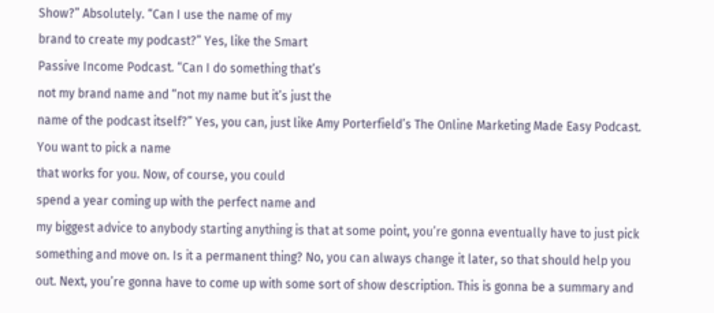Show?” Absolutely. “Can I use the name of my
brand to create my podcast?” Yes, like the Smart
Passive Income Podcast. “Can I do something that’s
not my brand name and “not my name but it’s just the
name of the podcast itself?” Yes, you can, just like Amy Porterfield’s The Online Marketing Made Easy Podcast. You want to pick a name
that works for you. Now, of course, you could
spend a year coming up with the perfect name and
my biggest advice to anybody starting anything is that at some point, you’re gonna eventually have to just pick something and move on. Is it a permanent thing? No, you can always change it later, so that should help you out. Next, you’re gonna have to come up with some sort of show description. This is gonna be a summary and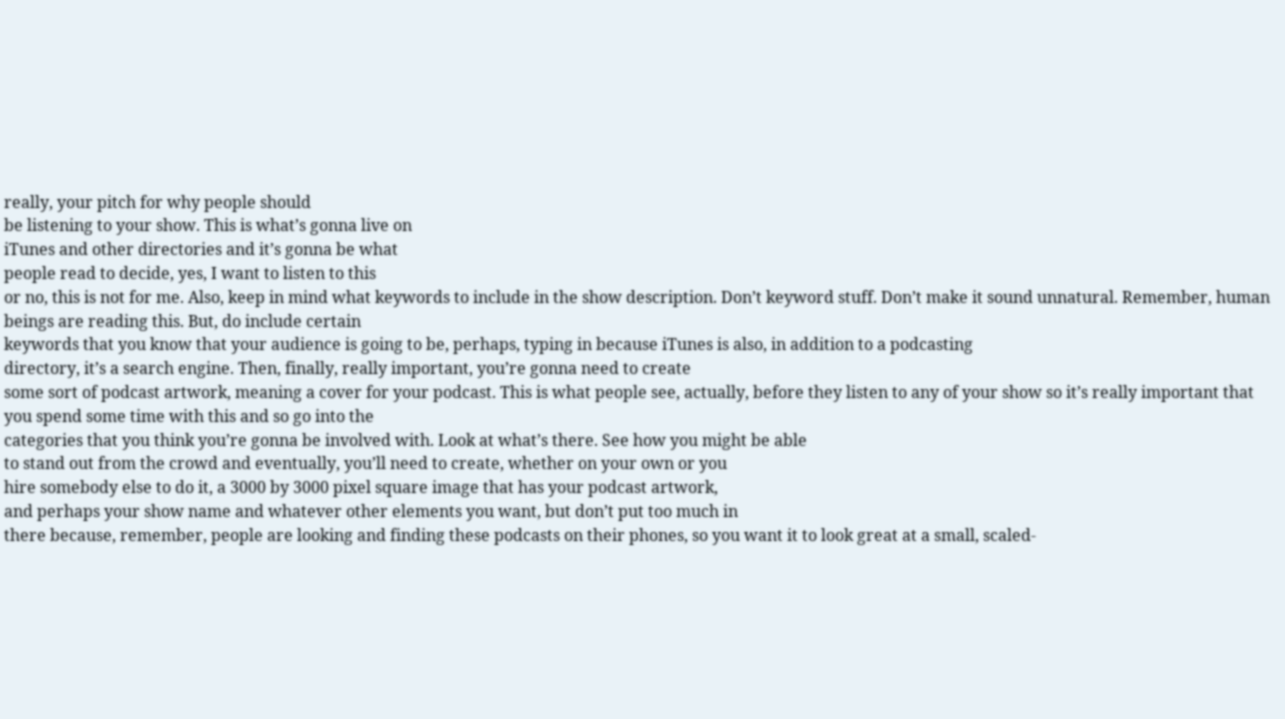really, your pitch for why people should
be listening to your show. This is what’s gonna live on
iTunes and other directories and it’s gonna be what
people read to decide, yes, I want to listen to this
or no, this is not for me. Also, keep in mind what keywords to include in the show description. Don’t keyword stuff. Don’t make it sound unnatural. Remember, human beings are reading this. But, do include certain
keywords that you know that your audience is going to be, perhaps, typing in because iTunes is also, in addition to a podcasting
directory, it’s a search engine. Then, finally, really important, you’re gonna need to create
some sort of podcast artwork, meaning a cover for your podcast. This is what people see, actually, before they listen to any of your show so it’s really important that
you spend some time with this and so go into the
categories that you think you’re gonna be involved with. Look at what’s there. See how you might be able
to stand out from the crowd and eventually, you’ll need to create, whether on your own or you
hire somebody else to do it, a 3000 by 3000 pixel square image that has your podcast artwork,
and perhaps your show name and whatever other elements you want, but don’t put too much in
there because, remember, people are looking and finding these podcasts on their phones, so you want it to look great at a small, scaled-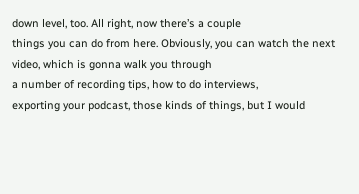down level, too. All right, now there’s a couple
things you can do from here. Obviously, you can watch the next video, which is gonna walk you through
a number of recording tips, how to do interviews,
exporting your podcast, those kinds of things, but I would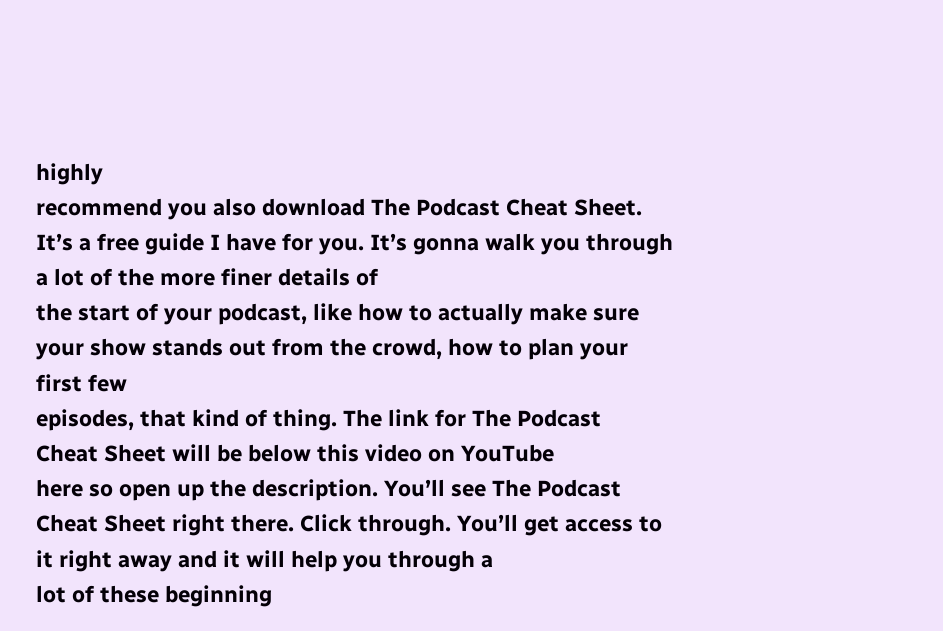highly
recommend you also download The Podcast Cheat Sheet. It’s a free guide I have for you. It’s gonna walk you through a lot of the more finer details of
the start of your podcast, like how to actually make sure your show stands out from the crowd, how to plan your first few
episodes, that kind of thing. The link for The Podcast
Cheat Sheet will be below this video on YouTube
here so open up the description. You’ll see The Podcast
Cheat Sheet right there. Click through. You’ll get access to it right away and it will help you through a
lot of these beginning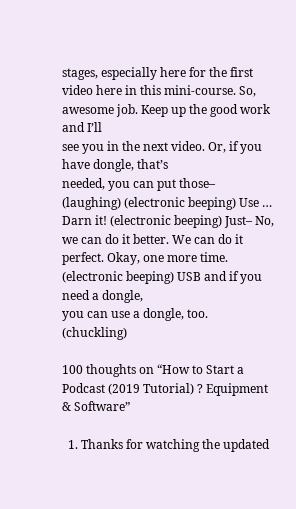stages, especially here for the first video here in this mini-course. So, awesome job. Keep up the good work and I’ll
see you in the next video. Or, if you have dongle, that’s
needed, you can put those– (laughing) (electronic beeping) Use … Darn it! (electronic beeping) Just– No, we can do it better. We can do it perfect. Okay, one more time. (electronic beeping) USB and if you need a dongle,
you can use a dongle, too. (chuckling)

100 thoughts on “How to Start a Podcast (2019 Tutorial) ? Equipment & Software”

  1. Thanks for watching the updated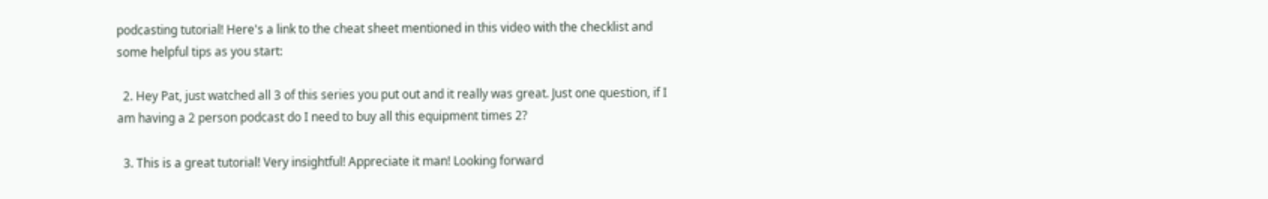podcasting tutorial! Here's a link to the cheat sheet mentioned in this video with the checklist and some helpful tips as you start:

  2. Hey Pat, just watched all 3 of this series you put out and it really was great. Just one question, if I am having a 2 person podcast do I need to buy all this equipment times 2?

  3. This is a great tutorial! Very insightful! Appreciate it man! Looking forward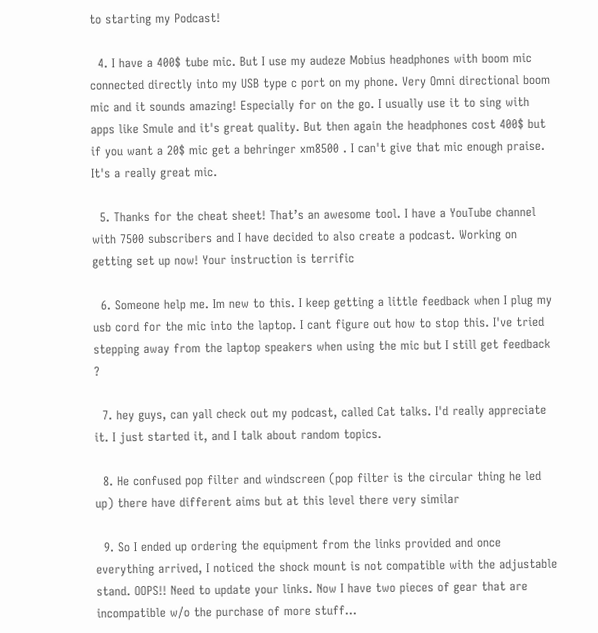to starting my Podcast!

  4. I have a 400$ tube mic. But I use my audeze Mobius headphones with boom mic connected directly into my USB type c port on my phone. Very Omni directional boom mic and it sounds amazing! Especially for on the go. I usually use it to sing with apps like Smule and it's great quality. But then again the headphones cost 400$ but if you want a 20$ mic get a behringer xm8500 . I can't give that mic enough praise. It's a really great mic.

  5. Thanks for the cheat sheet! That’s an awesome tool. I have a YouTube channel with 7500 subscribers and I have decided to also create a podcast. Working on getting set up now! Your instruction is terrific

  6. Someone help me. Im new to this. I keep getting a little feedback when I plug my usb cord for the mic into the laptop. I cant figure out how to stop this. I've tried stepping away from the laptop speakers when using the mic but I still get feedback ?

  7. hey guys, can yall check out my podcast, called Cat talks. I'd really appreciate it. I just started it, and I talk about random topics.

  8. He confused pop filter and windscreen (pop filter is the circular thing he led up) there have different aims but at this level there very similar

  9. So I ended up ordering the equipment from the links provided and once everything arrived, I noticed the shock mount is not compatible with the adjustable stand. OOPS!! Need to update your links. Now I have two pieces of gear that are incompatible w/o the purchase of more stuff…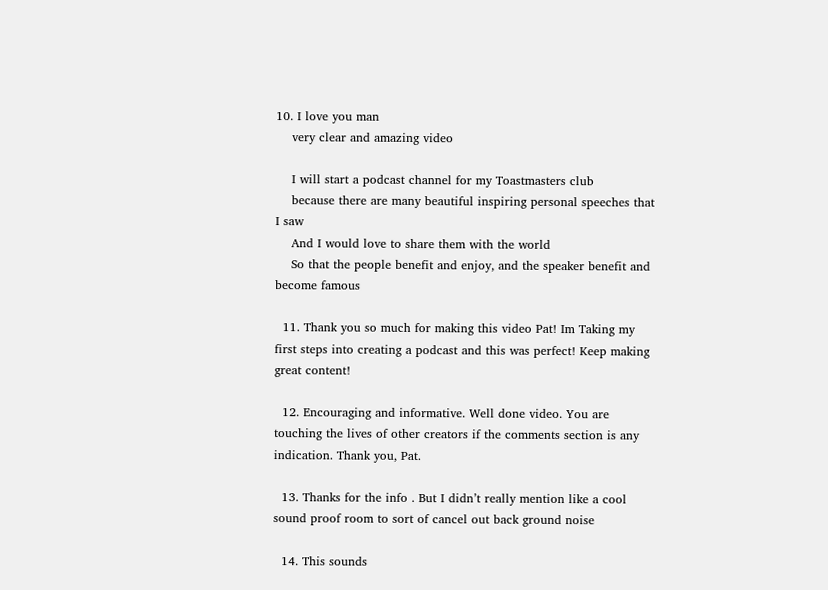10. I love you man
    very clear and amazing video

    I will start a podcast channel for my Toastmasters club
    because there are many beautiful inspiring personal speeches that I saw
    And I would love to share them with the world
    So that the people benefit and enjoy, and the speaker benefit and become famous

  11. Thank you so much for making this video Pat! Im Taking my first steps into creating a podcast and this was perfect! Keep making great content!

  12. Encouraging and informative. Well done video. You are touching the lives of other creators if the comments section is any indication. Thank you, Pat.

  13. Thanks for the info . But I didn’t really mention like a cool sound proof room to sort of cancel out back ground noise

  14. This sounds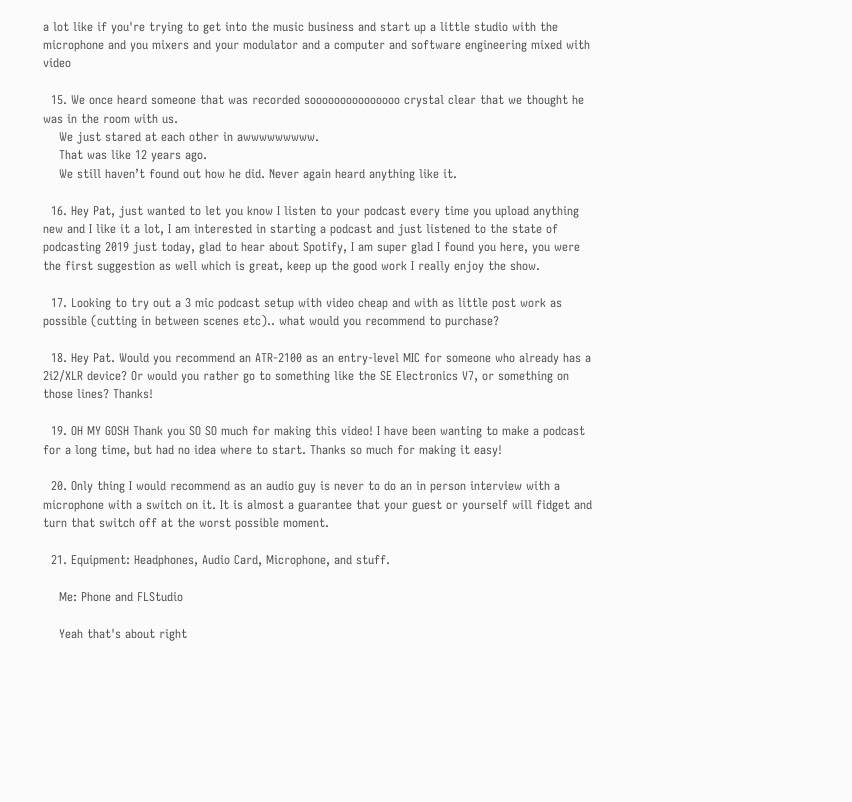a lot like if you're trying to get into the music business and start up a little studio with the microphone and you mixers and your modulator and a computer and software engineering mixed with video

  15. We once heard someone that was recorded sooooooooooooooo crystal clear that we thought he was in the room with us.
    We just stared at each other in awwwwwwwww.
    That was like 12 years ago.
    We still haven’t found out how he did. Never again heard anything like it.

  16. Hey Pat, just wanted to let you know I listen to your podcast every time you upload anything new and I like it a lot, I am interested in starting a podcast and just listened to the state of podcasting 2019 just today, glad to hear about Spotify, I am super glad I found you here, you were the first suggestion as well which is great, keep up the good work I really enjoy the show.

  17. Looking to try out a 3 mic podcast setup with video cheap and with as little post work as possible (cutting in between scenes etc).. what would you recommend to purchase?

  18. Hey Pat. Would you recommend an ATR-2100 as an entry-level MIC for someone who already has a 2i2/XLR device? Or would you rather go to something like the SE Electronics V7, or something on those lines? Thanks!

  19. OH MY GOSH Thank you SO SO much for making this video! I have been wanting to make a podcast for a long time, but had no idea where to start. Thanks so much for making it easy!

  20. Only thing I would recommend as an audio guy is never to do an in person interview with a microphone with a switch on it. It is almost a guarantee that your guest or yourself will fidget and turn that switch off at the worst possible moment.

  21. Equipment: Headphones, Audio Card, Microphone, and stuff.

    Me: Phone and FLStudio

    Yeah that's about right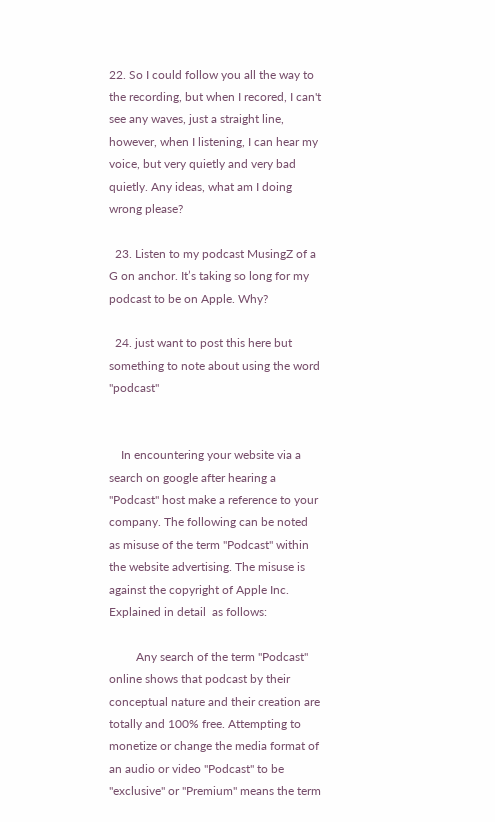22. So I could follow you all the way to the recording, but when I recored, I can't see any waves, just a straight line, however, when I listening, I can hear my voice, but very quietly and very bad quietly. Any ideas, what am I doing wrong please?

  23. Listen to my podcast MusingZ of a G on anchor. It’s taking so long for my podcast to be on Apple. Why?

  24. just want to post this here but something to note about using the word "podcast"


    In encountering your website via a search on google after hearing a "Podcast" host make a reference to your company. The following can be noted as misuse of the term "Podcast" within the website advertising. The misuse is against the copyright of Apple Inc. Explained in detail  as follows:

         Any search of the term "Podcast" online shows that podcast by their conceptual nature and their creation are totally and 100% free. Attempting to monetize or change the media format of an audio or video "Podcast" to be "exclusive" or "Premium" means the term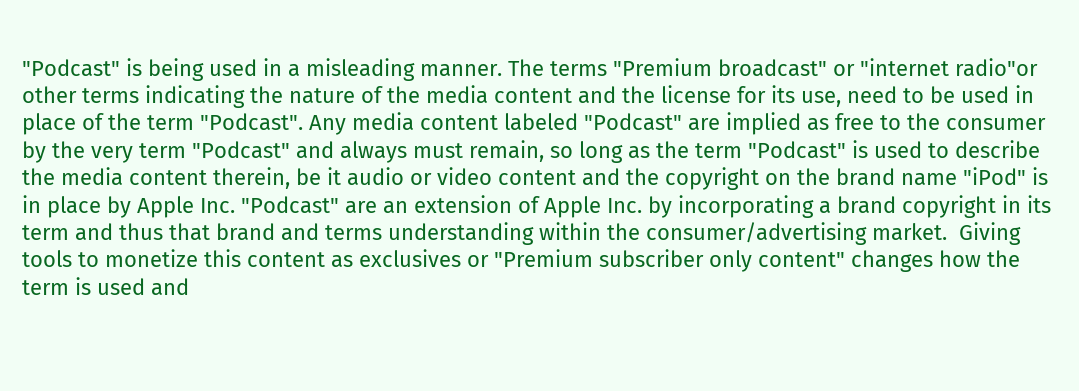"Podcast" is being used in a misleading manner. The terms "Premium broadcast" or "internet radio"or other terms indicating the nature of the media content and the license for its use, need to be used in place of the term "Podcast". Any media content labeled "Podcast" are implied as free to the consumer by the very term "Podcast" and always must remain, so long as the term "Podcast" is used to describe the media content therein, be it audio or video content and the copyright on the brand name "iPod" is in place by Apple Inc. "Podcast" are an extension of Apple Inc. by incorporating a brand copyright in its term and thus that brand and terms understanding within the consumer/advertising market.  Giving tools to monetize this content as exclusives or "Premium subscriber only content" changes how the term is used and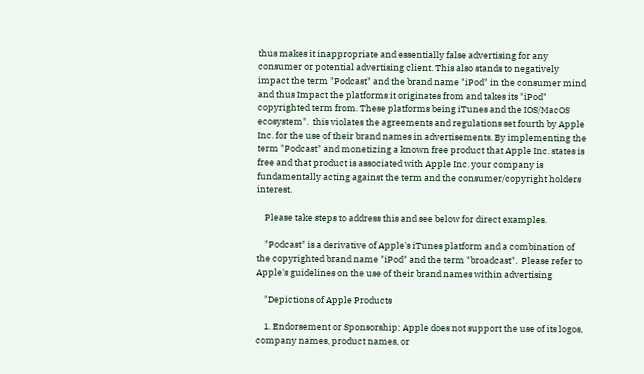thus makes it inappropriate and essentially false advertising for any consumer or potential advertising client. This also stands to negatively impact the term "Podcast" and the brand name "iPod" in the consumer mind and thus Impact the platforms it originates from and takes its "iPod" copyrighted term from. These platforms being iTunes and the IOS/MacOS ecosystem".  this violates the agreements and regulations set fourth by Apple Inc. for the use of their brand names in advertisements. By implementing the term "Podcast" and monetizing a known free product that Apple Inc. states is free and that product is associated with Apple Inc. your company is fundamentally acting against the term and the consumer/copyright holders interest.

    Please take steps to address this and see below for direct examples.

    "Podcast" is a derivative of Apple's iTunes platform and a combination of the copyrighted brand name "iPod" and the term "broadcast".  Please refer to Apple's guidelines on the use of their brand names within advertising

    "Depictions of Apple Products

    1. Endorsement or Sponsorship: Apple does not support the use of its logos, company names, product names, or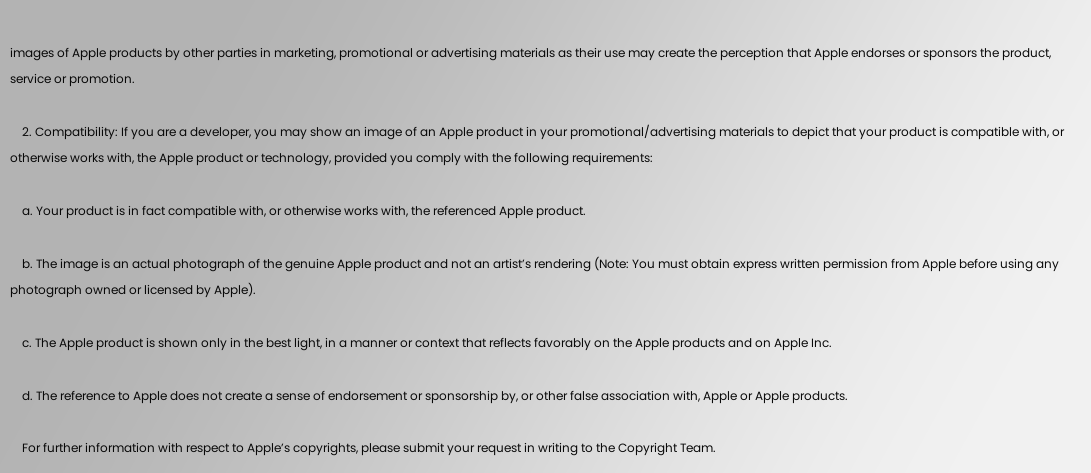images of Apple products by other parties in marketing, promotional or advertising materials as their use may create the perception that Apple endorses or sponsors the product, service or promotion.

    2. Compatibility: If you are a developer, you may show an image of an Apple product in your promotional/advertising materials to depict that your product is compatible with, or otherwise works with, the Apple product or technology, provided you comply with the following requirements:

    a. Your product is in fact compatible with, or otherwise works with, the referenced Apple product.

    b. The image is an actual photograph of the genuine Apple product and not an artist’s rendering (Note: You must obtain express written permission from Apple before using any photograph owned or licensed by Apple).

    c. The Apple product is shown only in the best light, in a manner or context that reflects favorably on the Apple products and on Apple Inc.

    d. The reference to Apple does not create a sense of endorsement or sponsorship by, or other false association with, Apple or Apple products.

    For further information with respect to Apple’s copyrights, please submit your request in writing to the Copyright Team.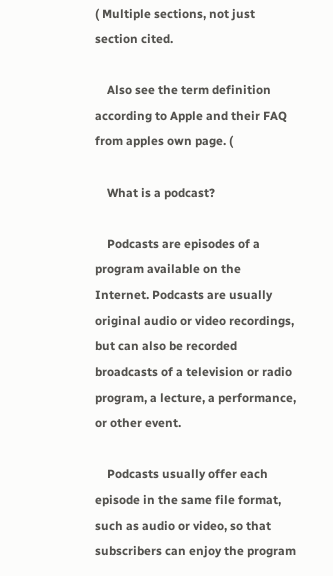( Multiple sections, not just section cited.

    Also see the term definition according to Apple and their FAQ from apples own page. (

    What is a podcast?

    Podcasts are episodes of a program available on the Internet. Podcasts are usually original audio or video recordings, but can also be recorded broadcasts of a television or radio program, a lecture, a performance, or other event.

    Podcasts usually offer each episode in the same file format, such as audio or video, so that subscribers can enjoy the program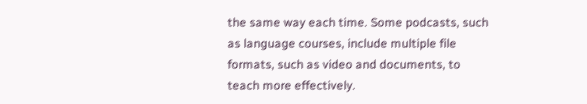the same way each time. Some podcasts, such as language courses, include multiple file formats, such as video and documents, to teach more effectively.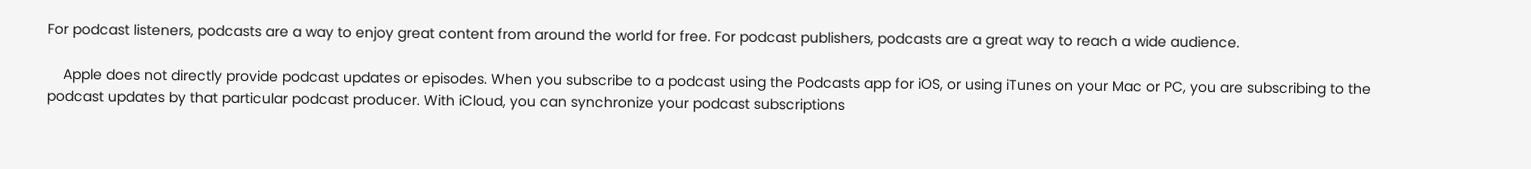For podcast listeners, podcasts are a way to enjoy great content from around the world for free. For podcast publishers, podcasts are a great way to reach a wide audience.

    Apple does not directly provide podcast updates or episodes. When you subscribe to a podcast using the Podcasts app for iOS, or using iTunes on your Mac or PC, you are subscribing to the podcast updates by that particular podcast producer. With iCloud, you can synchronize your podcast subscriptions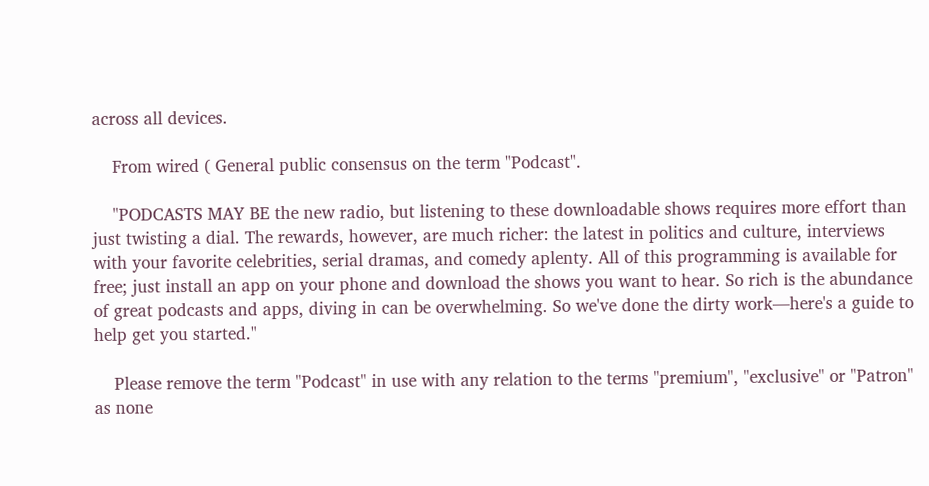across all devices.

    From wired ( General public consensus on the term "Podcast".

    "PODCASTS MAY BE the new radio, but listening to these downloadable shows requires more effort than just twisting a dial. The rewards, however, are much richer: the latest in politics and culture, interviews with your favorite celebrities, serial dramas, and comedy aplenty. All of this programming is available for free; just install an app on your phone and download the shows you want to hear. So rich is the abundance of great podcasts and apps, diving in can be overwhelming. So we've done the dirty work—here's a guide to help get you started."

    Please remove the term "Podcast" in use with any relation to the terms "premium", "exclusive" or "Patron" as none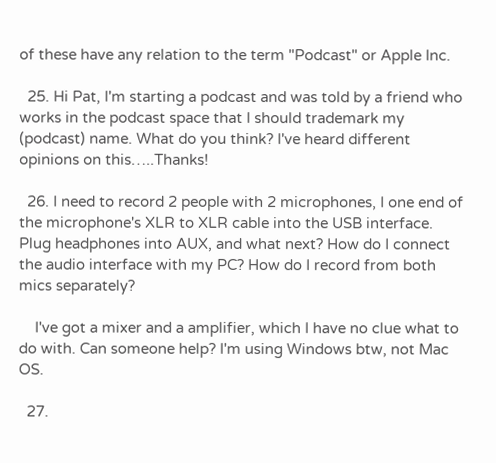of these have any relation to the term "Podcast" or Apple Inc.

  25. Hi Pat, I'm starting a podcast and was told by a friend who works in the podcast space that I should trademark my (podcast) name. What do you think? I've heard different opinions on this…..Thanks!

  26. I need to record 2 people with 2 microphones, I one end of the microphone's XLR to XLR cable into the USB interface. Plug headphones into AUX, and what next? How do I connect the audio interface with my PC? How do I record from both mics separately?

    I've got a mixer and a amplifier, which I have no clue what to do with. Can someone help? I'm using Windows btw, not Mac OS.

  27.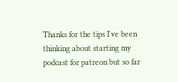Thanks for the tips I've been thinking about starting my podcast for patreon but so far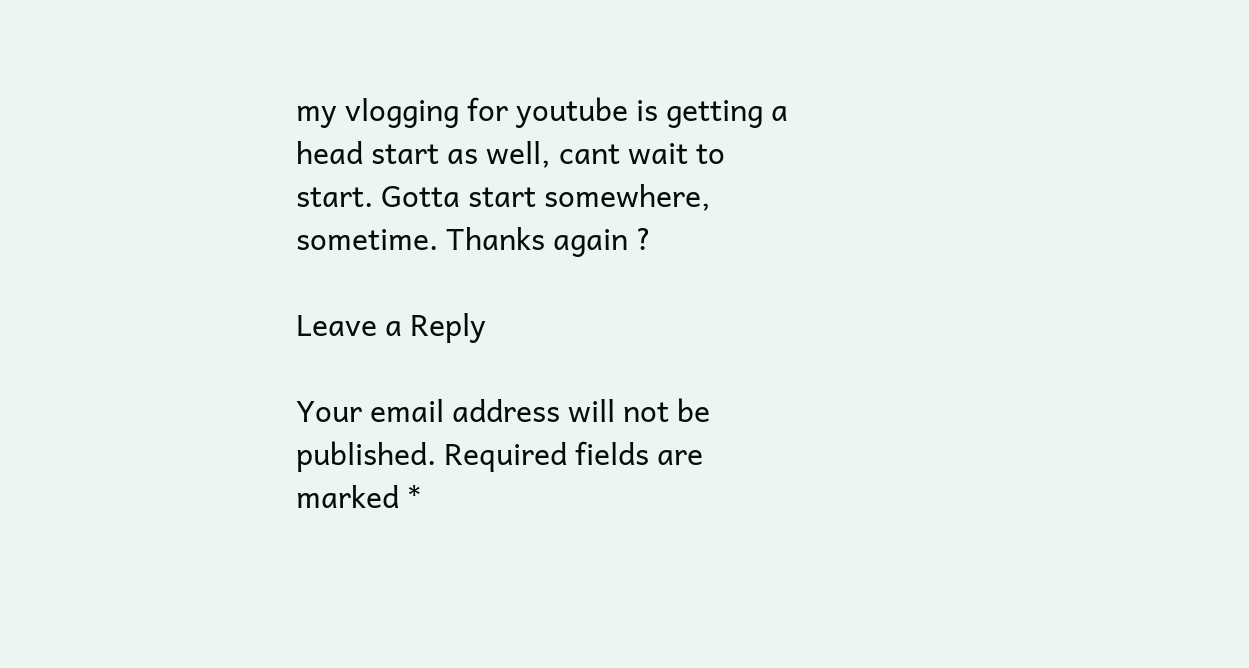my vlogging for youtube is getting a head start as well, cant wait to start. Gotta start somewhere, sometime. Thanks again ?

Leave a Reply

Your email address will not be published. Required fields are marked *